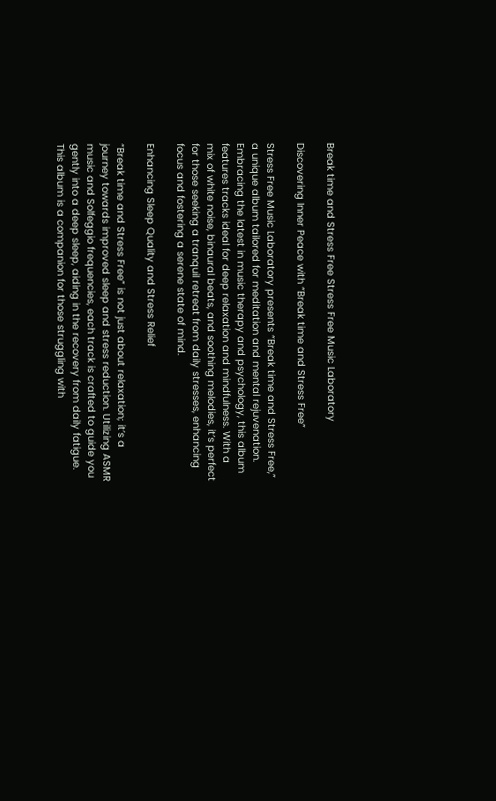Break time and Stress Free Stress Free Music Laboratory

Discovering Inner Peace with “Break time and Stress Free”

Stress Free Music Laboratory presents “Break time and Stress Free,” a unique album tailored for meditation and mental rejuvenation. Embracing the latest in music therapy and psychology, this album features tracks ideal for deep relaxation and mindfulness. With a mix of white noise, binaural beats, and soothing melodies, it’s perfect for those seeking a tranquil retreat from daily stresses, enhancing focus and fostering a serene state of mind.

Enhancing Sleep Quality and Stress Relief

“Break time and Stress Free” is not just about relaxation; it’s a journey towards improved sleep and stress reduction. Utilizing ASMR music and Solfeggio frequencies, each track is crafted to guide you gently into a deep sleep, aiding in the recovery from daily fatigue. This album is a companion for those struggling with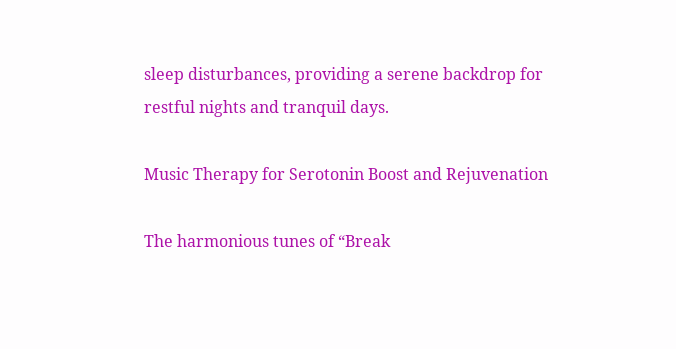sleep disturbances, providing a serene backdrop for restful nights and tranquil days.

Music Therapy for Serotonin Boost and Rejuvenation

The harmonious tunes of “Break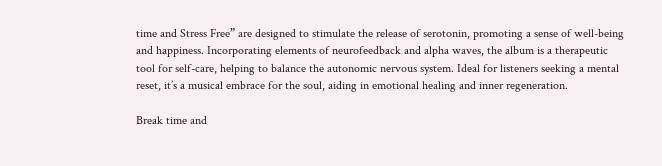time and Stress Free” are designed to stimulate the release of serotonin, promoting a sense of well-being and happiness. Incorporating elements of neurofeedback and alpha waves, the album is a therapeutic tool for self-care, helping to balance the autonomic nervous system. Ideal for listeners seeking a mental reset, it’s a musical embrace for the soul, aiding in emotional healing and inner regeneration.

Break time and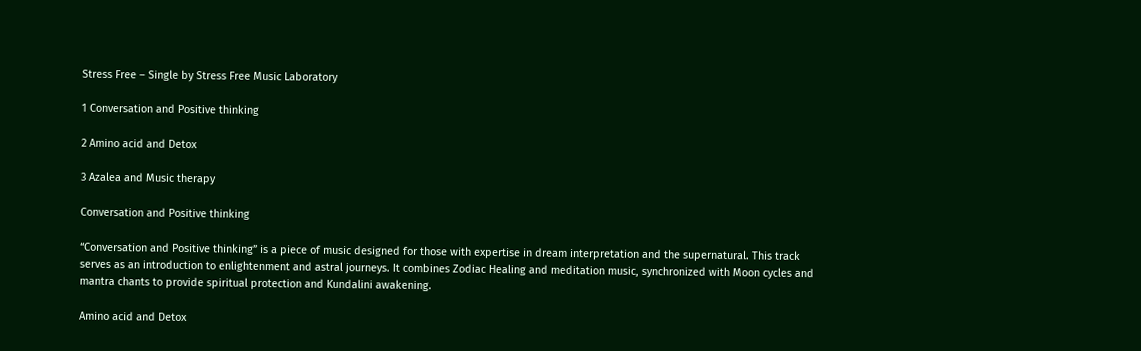Stress Free – Single by Stress Free Music Laboratory

1 Conversation and Positive thinking

2 Amino acid and Detox

3 Azalea and Music therapy

Conversation and Positive thinking

“Conversation and Positive thinking” is a piece of music designed for those with expertise in dream interpretation and the supernatural. This track serves as an introduction to enlightenment and astral journeys. It combines Zodiac Healing and meditation music, synchronized with Moon cycles and mantra chants to provide spiritual protection and Kundalini awakening.

Amino acid and Detox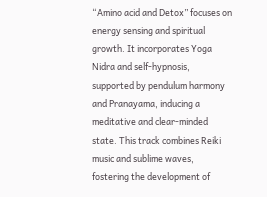“Amino acid and Detox” focuses on energy sensing and spiritual growth. It incorporates Yoga Nidra and self-hypnosis, supported by pendulum harmony and Pranayama, inducing a meditative and clear-minded state. This track combines Reiki music and sublime waves, fostering the development of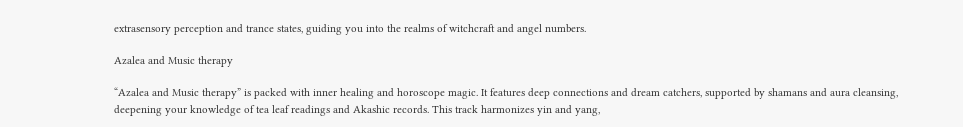extrasensory perception and trance states, guiding you into the realms of witchcraft and angel numbers.

Azalea and Music therapy

“Azalea and Music therapy” is packed with inner healing and horoscope magic. It features deep connections and dream catchers, supported by shamans and aura cleansing, deepening your knowledge of tea leaf readings and Akashic records. This track harmonizes yin and yang,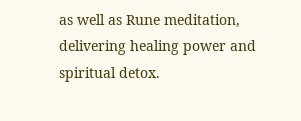as well as Rune meditation, delivering healing power and spiritual detox.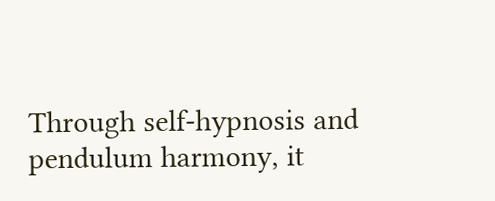Through self-hypnosis and pendulum harmony, it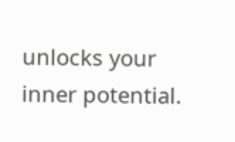unlocks your inner potential.